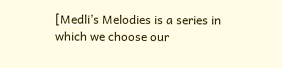[Medli’s Melodies is a series in which we choose our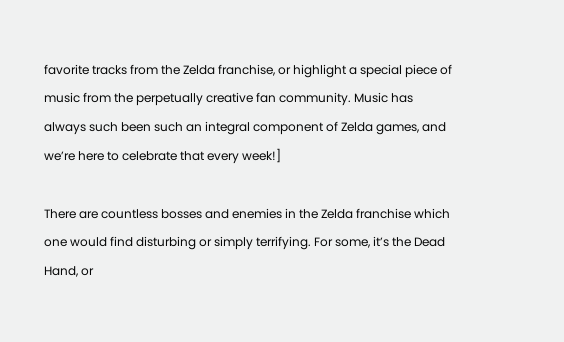favorite tracks from the Zelda franchise, or highlight a special piece of music from the perpetually creative fan community. Music has always such been such an integral component of Zelda games, and we’re here to celebrate that every week!]

There are countless bosses and enemies in the Zelda franchise which one would find disturbing or simply terrifying. For some, it’s the Dead Hand, or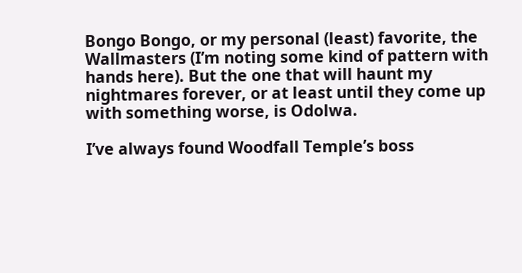Bongo Bongo, or my personal (least) favorite, the Wallmasters (I’m noting some kind of pattern with hands here). But the one that will haunt my nightmares forever, or at least until they come up with something worse, is Odolwa.

I’ve always found Woodfall Temple’s boss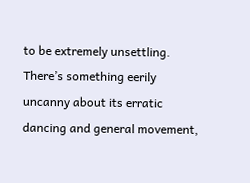to be extremely unsettling. There’s something eerily uncanny about its erratic dancing and general movement,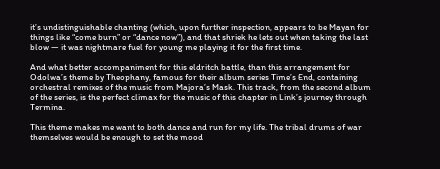it’s undistinguishable chanting (which, upon further inspection, appears to be Mayan for things like “come burn” or “dance now”), and that shriek he lets out when taking the last blow — it was nightmare fuel for young me playing it for the first time.

And what better accompaniment for this eldritch battle, than this arrangement for Odolwa’s theme by Theophany, famous for their album series Time’s End, containing orchestral remixes of the music from Majora’s Mask. This track, from the second album of the series, is the perfect climax for the music of this chapter in Link’s journey through Termina.

This theme makes me want to both dance and run for my life. The tribal drums of war themselves would be enough to set the mood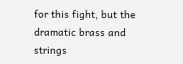for this fight, but the dramatic brass and strings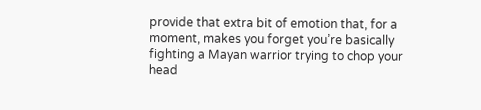provide that extra bit of emotion that, for a moment, makes you forget you’re basically fighting a Mayan warrior trying to chop your head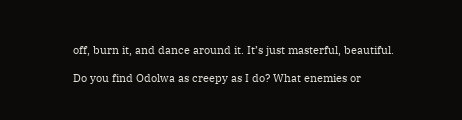off, burn it, and dance around it. It’s just masterful, beautiful.

Do you find Odolwa as creepy as I do? What enemies or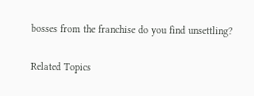bosses from the franchise do you find unsettling?

Related Topics